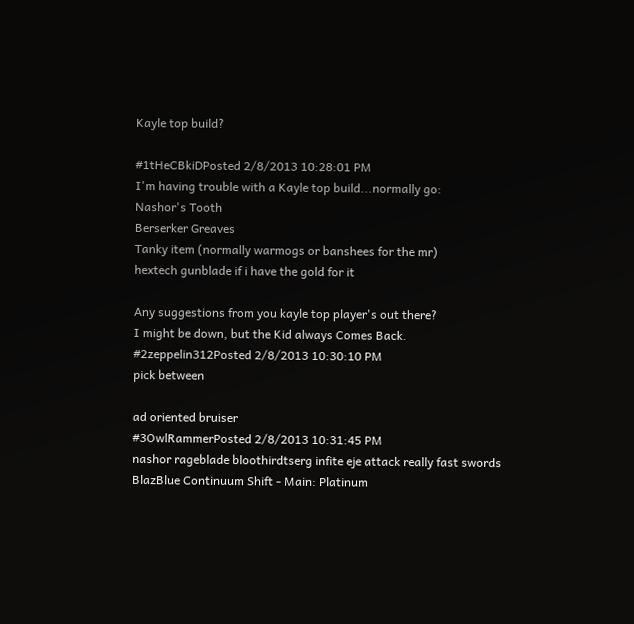Kayle top build?

#1tHeCBkiDPosted 2/8/2013 10:28:01 PM
I'm having trouble with a Kayle top build...normally go:
Nashor's Tooth
Berserker Greaves
Tanky item (normally warmogs or banshees for the mr)
hextech gunblade if i have the gold for it

Any suggestions from you kayle top player's out there?
I might be down, but the Kid always Comes Back.
#2zeppelin312Posted 2/8/2013 10:30:10 PM
pick between

ad oriented bruiser
#3OwlRammerPosted 2/8/2013 10:31:45 PM
nashor rageblade bloothirdtserg infite eje attack really fast swords
BlazBlue Continuum Shift - Main: Platinum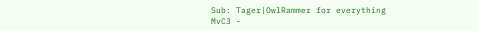Sub: Tager|OwlRammer for everything
MvC3 -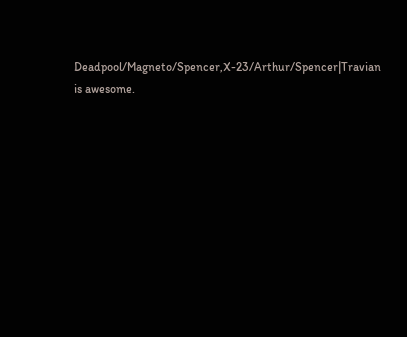Deadpool/Magneto/Spencer,X-23/Arthur/Spencer|Travian is awesome.